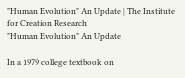"Human Evolution" An Update | The Institute for Creation Research
"Human Evolution" An Update

In a 1979 college textbook on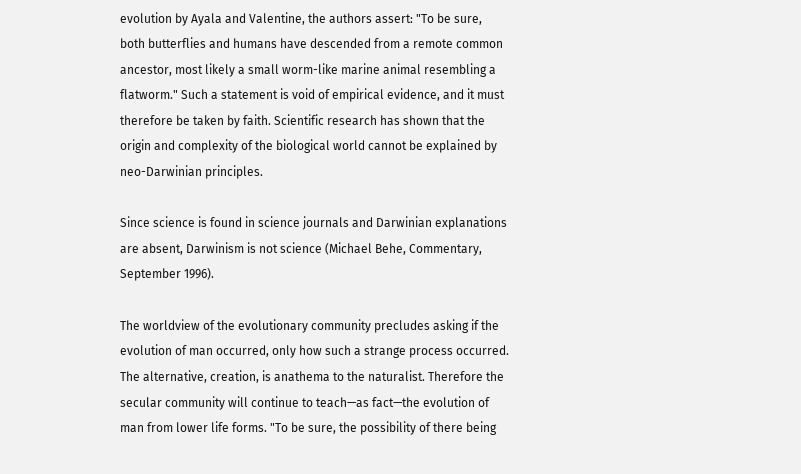evolution by Ayala and Valentine, the authors assert: "To be sure, both butterflies and humans have descended from a remote common ancestor, most likely a small worm-like marine animal resembling a flatworm." Such a statement is void of empirical evidence, and it must therefore be taken by faith. Scientific research has shown that the origin and complexity of the biological world cannot be explained by neo-Darwinian principles.

Since science is found in science journals and Darwinian explanations are absent, Darwinism is not science (Michael Behe, Commentary, September 1996).

The worldview of the evolutionary community precludes asking if the evolution of man occurred, only how such a strange process occurred. The alternative, creation, is anathema to the naturalist. Therefore the secular community will continue to teach—as fact—the evolution of man from lower life forms. "To be sure, the possibility of there being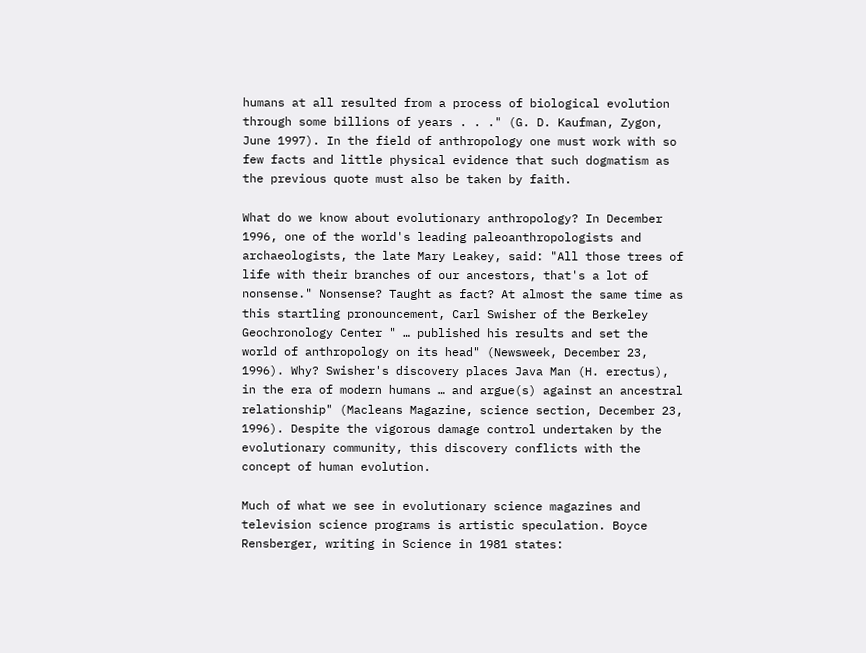humans at all resulted from a process of biological evolution through some billions of years . . ." (G. D. Kaufman, Zygon, June 1997). In the field of anthropology one must work with so few facts and little physical evidence that such dogmatism as the previous quote must also be taken by faith.

What do we know about evolutionary anthropology? In December 1996, one of the world's leading paleoanthropologists and archaeologists, the late Mary Leakey, said: "All those trees of life with their branches of our ancestors, that's a lot of nonsense." Nonsense? Taught as fact? At almost the same time as this startling pronouncement, Carl Swisher of the Berkeley Geochronology Center " … published his results and set the world of anthropology on its head" (Newsweek, December 23, 1996). Why? Swisher's discovery places Java Man (H. erectus), in the era of modern humans … and argue(s) against an ancestral relationship" (Macleans Magazine, science section, December 23, 1996). Despite the vigorous damage control undertaken by the evolutionary community, this discovery conflicts with the concept of human evolution.

Much of what we see in evolutionary science magazines and television science programs is artistic speculation. Boyce Rensberger, writing in Science in 1981 states: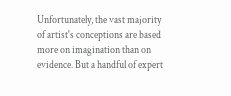Unfortunately, the vast majority of artist's conceptions are based more on imagination than on evidence. But a handful of expert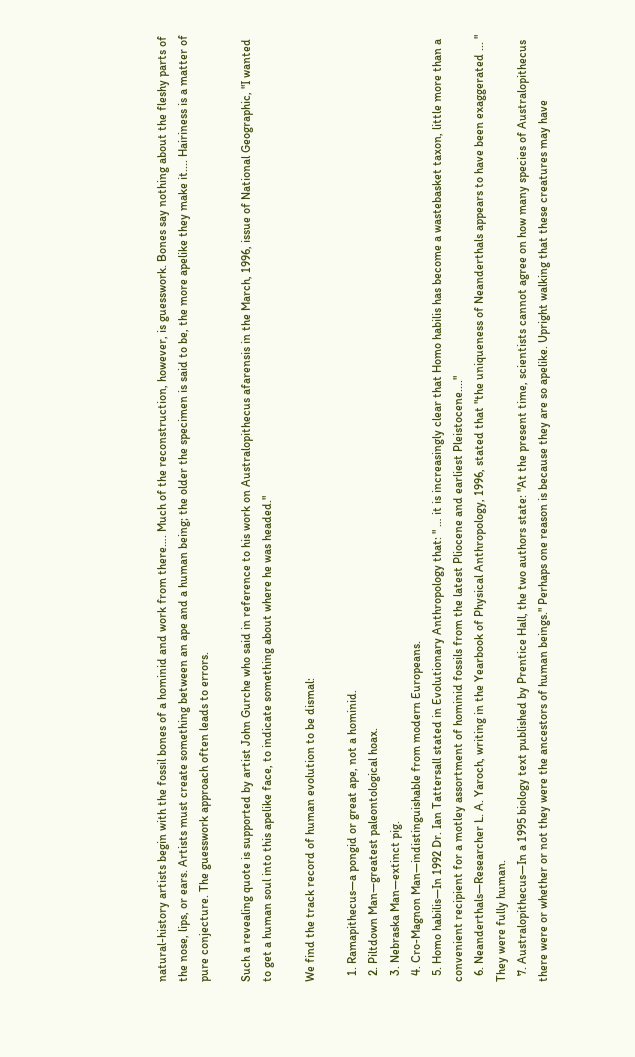natural-history artists begin with the fossil bones of a hominid and work from there…. Much of the reconstruction, however, is guesswork. Bones say nothing about the fleshy parts of the nose, lips, or ears. Artists must create something between an ape and a human being; the older the specimen is said to be, the more apelike they make it.... Hairiness is a matter of pure conjecture. The guesswork approach often leads to errors.

Such a revealing quote is supported by artist John Gurche who said in reference to his work on Australopithecus afarensis in the March, 1996, issue of National Geographic, "I wanted to get a human soul into this apelike face, to indicate something about where he was headed."

We find the track record of human evolution to be dismal:

  1. Ramapithecus—a pongid or great ape, not a hominid.
  2. Piltdown Man—greatest paleontological hoax.
  3. Nebraska Man—extinct pig.
  4. Cro-Magnon Man—indistinguishable from modern Europeans.
  5. Homo habilis—In 1992 Dr. Ian Tattersall stated in Evolutionary Anthropology that: " … it is increasingly clear that Homo habilis has become a wastebasket taxon, little more than a convenient recipient for a motley assortment of hominid fossils from the latest Pliocene and earliest Pleistocene...."
  6. Neanderthals—Researcher L. A. Yaroch, writing in the Yearbook of Physical Anthropology, 1996, stated that "the uniqueness of Neanderthals appears to have been exaggerated ... " They were fully human.
  7. Australopithecus—In a 1995 biology text published by Prentice Hall, the two authors state: "At the present time, scientists cannot agree on how many species of Australopithecus there were or whether or not they were the ancestors of human beings." Perhaps one reason is because they are so apelike. Upright walking that these creatures may have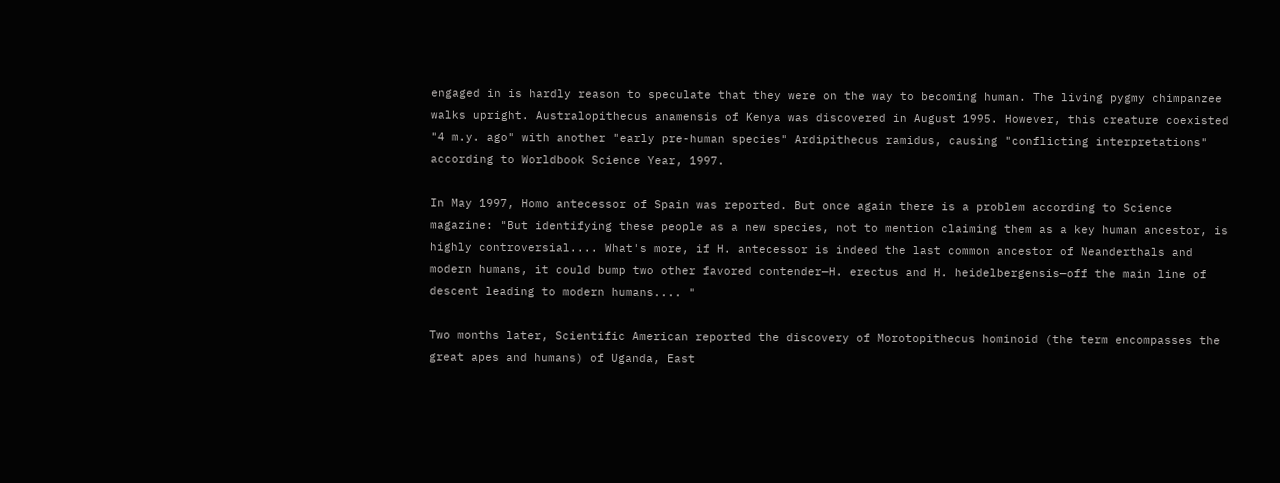engaged in is hardly reason to speculate that they were on the way to becoming human. The living pygmy chimpanzee walks upright. Australopithecus anamensis of Kenya was discovered in August 1995. However, this creature coexisted "4 m.y. ago" with another "early pre-human species" Ardipithecus ramidus, causing "conflicting interpretations" according to Worldbook Science Year, 1997.

In May 1997, Homo antecessor of Spain was reported. But once again there is a problem according to Science magazine: "But identifying these people as a new species, not to mention claiming them as a key human ancestor, is highly controversial.... What's more, if H. antecessor is indeed the last common ancestor of Neanderthals and modern humans, it could bump two other favored contender—H. erectus and H. heidelbergensis—off the main line of descent leading to modern humans.... "

Two months later, Scientific American reported the discovery of Morotopithecus hominoid (the term encompasses the great apes and humans) of Uganda, East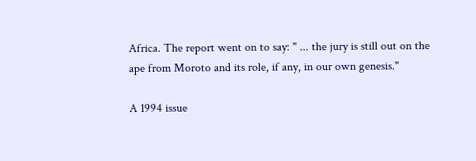Africa. The report went on to say: " ... the jury is still out on the ape from Moroto and its role, if any, in our own genesis."

A 1994 issue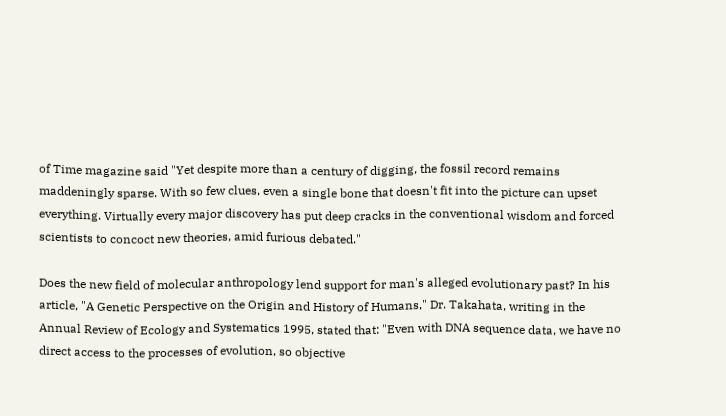of Time magazine said "Yet despite more than a century of digging, the fossil record remains maddeningly sparse. With so few clues, even a single bone that doesn't fit into the picture can upset everything. Virtually every major discovery has put deep cracks in the conventional wisdom and forced scientists to concoct new theories, amid furious debated."

Does the new field of molecular anthropology lend support for man's alleged evolutionary past? In his article, "A Genetic Perspective on the Origin and History of Humans," Dr. Takahata, writing in the Annual Review of Ecology and Systematics 1995, stated that: "Even with DNA sequence data, we have no direct access to the processes of evolution, so objective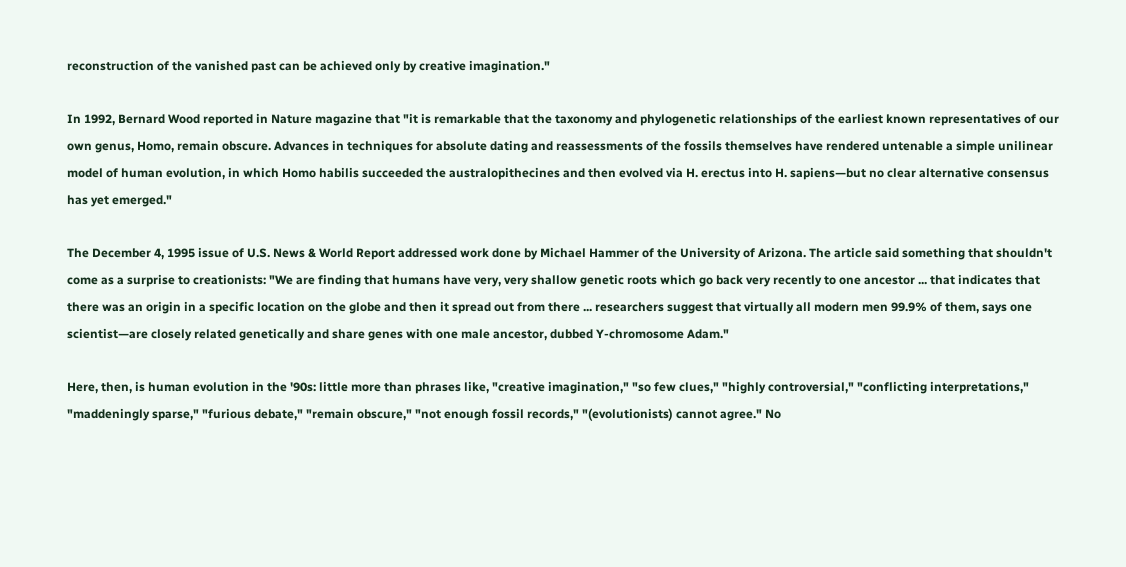reconstruction of the vanished past can be achieved only by creative imagination."

In 1992, Bernard Wood reported in Nature magazine that "it is remarkable that the taxonomy and phylogenetic relationships of the earliest known representatives of our own genus, Homo, remain obscure. Advances in techniques for absolute dating and reassessments of the fossils themselves have rendered untenable a simple unilinear model of human evolution, in which Homo habilis succeeded the australopithecines and then evolved via H. erectus into H. sapiens—but no clear alternative consensus has yet emerged."

The December 4, 1995 issue of U.S. News & World Report addressed work done by Michael Hammer of the University of Arizona. The article said something that shouldn't come as a surprise to creationists: "We are finding that humans have very, very shallow genetic roots which go back very recently to one ancestor ... that indicates that there was an origin in a specific location on the globe and then it spread out from there ... researchers suggest that virtually all modern men 99.9% of them, says one scientist—are closely related genetically and share genes with one male ancestor, dubbed Y-chromosome Adam."

Here, then, is human evolution in the '90s: little more than phrases like, "creative imagination," "so few clues," "highly controversial," "conflicting interpretations," "maddeningly sparse," "furious debate," "remain obscure," "not enough fossil records," "(evolutionists) cannot agree." No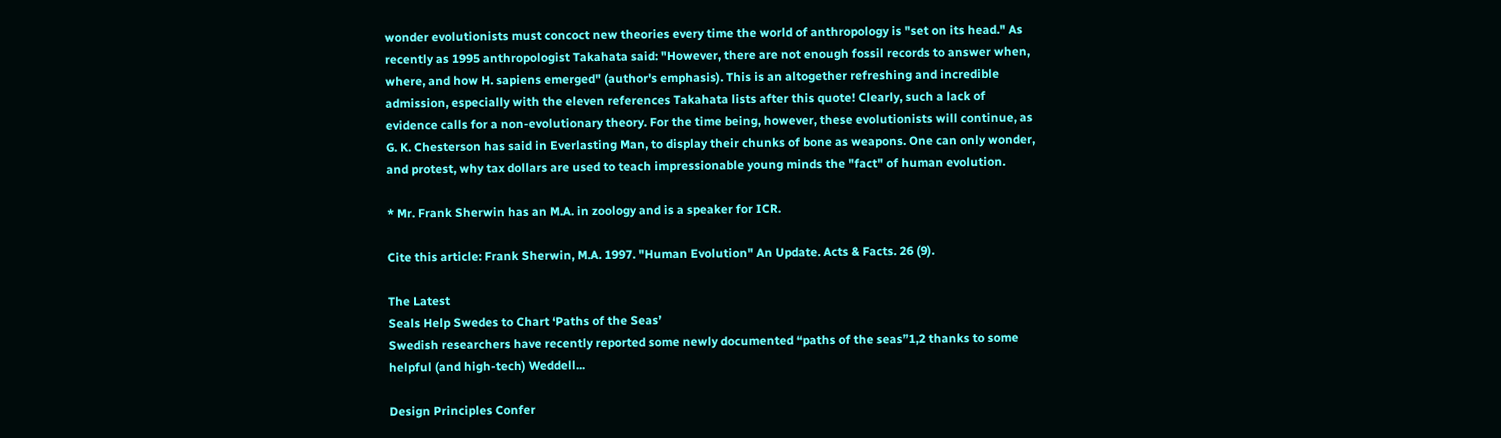wonder evolutionists must concoct new theories every time the world of anthropology is "set on its head." As recently as 1995 anthropologist Takahata said: "However, there are not enough fossil records to answer when, where, and how H. sapiens emerged" (author's emphasis). This is an altogether refreshing and incredible admission, especially with the eleven references Takahata lists after this quote! Clearly, such a lack of evidence calls for a non-evolutionary theory. For the time being, however, these evolutionists will continue, as G. K. Chesterson has said in Everlasting Man, to display their chunks of bone as weapons. One can only wonder, and protest, why tax dollars are used to teach impressionable young minds the "fact" of human evolution.

* Mr. Frank Sherwin has an M.A. in zoology and is a speaker for ICR.

Cite this article: Frank Sherwin, M.A. 1997. "Human Evolution" An Update. Acts & Facts. 26 (9).

The Latest
Seals Help Swedes to Chart ‘Paths of the Seas’
Swedish researchers have recently reported some newly documented “paths of the seas”1,2 thanks to some helpful (and high-tech) Weddell...

Design Principles Confer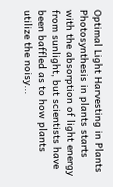Optimal Light Harvesting in Plants
Photosynthesis in plants starts with the absorption of light energy from sunlight, but scientists have been baffled as to how plants utilize the noisy...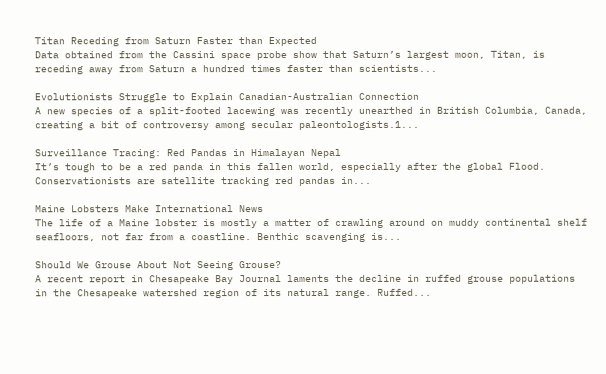Titan Receding from Saturn Faster than Expected
Data obtained from the Cassini space probe show that Saturn’s largest moon, Titan, is receding away from Saturn a hundred times faster than scientists...

Evolutionists Struggle to Explain Canadian-Australian Connection
A new species of a split-footed lacewing was recently unearthed in British Columbia, Canada, creating a bit of controversy among secular paleontologists.1...

Surveillance Tracing: Red Pandas in Himalayan Nepal
It’s tough to be a red panda in this fallen world, especially after the global Flood. Conservationists are satellite tracking red pandas in...

Maine Lobsters Make International News
The life of a Maine lobster is mostly a matter of crawling around on muddy continental shelf seafloors, not far from a coastline. Benthic scavenging is...

Should We Grouse About Not Seeing Grouse?
A recent report in Chesapeake Bay Journal laments the decline in ruffed grouse populations in the Chesapeake watershed region of its natural range. Ruffed...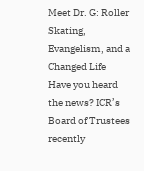Meet Dr. G: Roller Skating, Evangelism, and a Changed Life
Have you heard the news? ICR’s Board of Trustees recently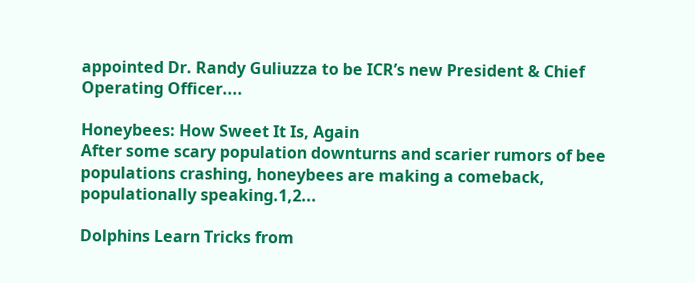appointed Dr. Randy Guliuzza to be ICR’s new President & Chief Operating Officer....

Honeybees: How Sweet It Is, Again
After some scary population downturns and scarier rumors of bee populations crashing, honeybees are making a comeback, populationally speaking.1,2...

Dolphins Learn Tricks from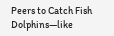Peers to Catch Fish
Dolphins—like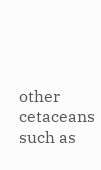other cetaceans such as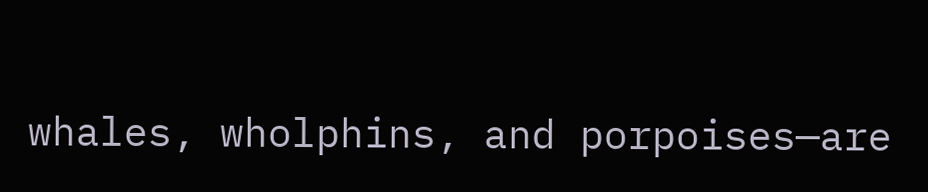whales, wholphins, and porpoises—are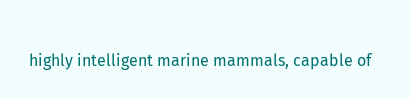highly intelligent marine mammals, capable of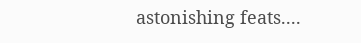astonishing feats....